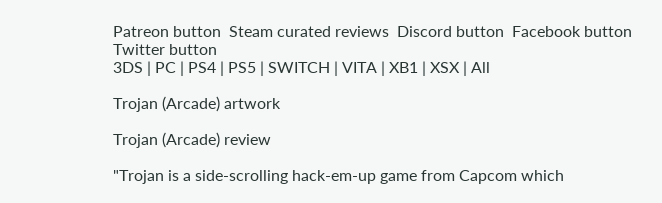Patreon button  Steam curated reviews  Discord button  Facebook button  Twitter button
3DS | PC | PS4 | PS5 | SWITCH | VITA | XB1 | XSX | All

Trojan (Arcade) artwork

Trojan (Arcade) review

"Trojan is a side-scrolling hack-em-up game from Capcom which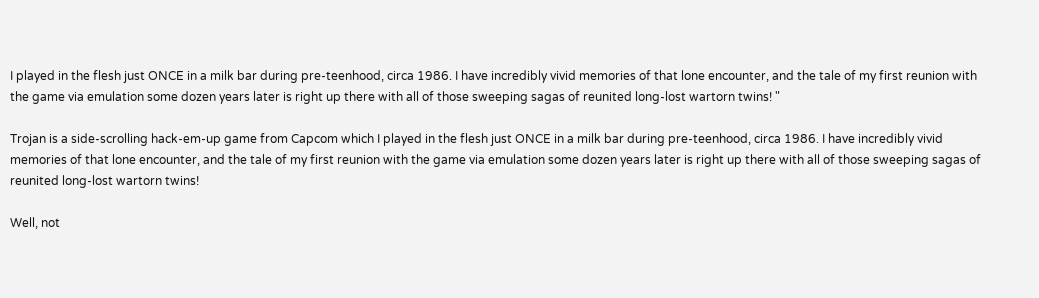I played in the flesh just ONCE in a milk bar during pre-teenhood, circa 1986. I have incredibly vivid memories of that lone encounter, and the tale of my first reunion with the game via emulation some dozen years later is right up there with all of those sweeping sagas of reunited long-lost wartorn twins! "

Trojan is a side-scrolling hack-em-up game from Capcom which I played in the flesh just ONCE in a milk bar during pre-teenhood, circa 1986. I have incredibly vivid memories of that lone encounter, and the tale of my first reunion with the game via emulation some dozen years later is right up there with all of those sweeping sagas of reunited long-lost wartorn twins!

Well, not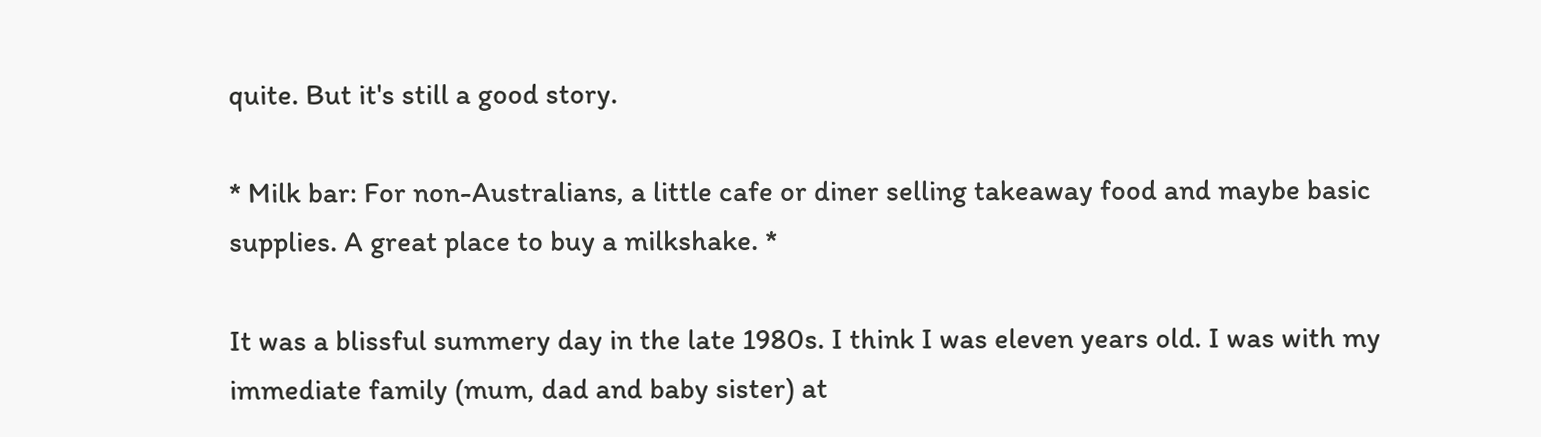quite. But it's still a good story.

* Milk bar: For non-Australians, a little cafe or diner selling takeaway food and maybe basic supplies. A great place to buy a milkshake. *

It was a blissful summery day in the late 1980s. I think I was eleven years old. I was with my immediate family (mum, dad and baby sister) at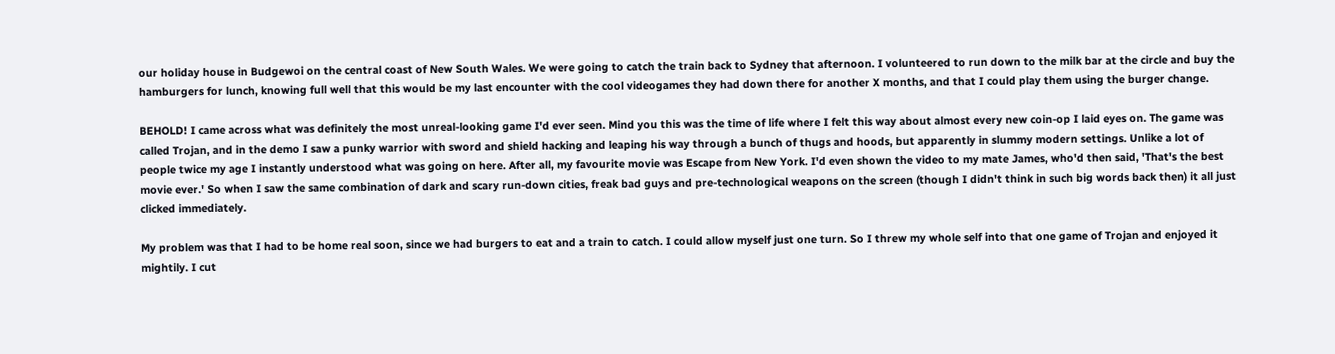our holiday house in Budgewoi on the central coast of New South Wales. We were going to catch the train back to Sydney that afternoon. I volunteered to run down to the milk bar at the circle and buy the hamburgers for lunch, knowing full well that this would be my last encounter with the cool videogames they had down there for another X months, and that I could play them using the burger change.

BEHOLD! I came across what was definitely the most unreal-looking game I'd ever seen. Mind you this was the time of life where I felt this way about almost every new coin-op I laid eyes on. The game was called Trojan, and in the demo I saw a punky warrior with sword and shield hacking and leaping his way through a bunch of thugs and hoods, but apparently in slummy modern settings. Unlike a lot of people twice my age I instantly understood what was going on here. After all, my favourite movie was Escape from New York. I'd even shown the video to my mate James, who'd then said, 'That's the best movie ever.' So when I saw the same combination of dark and scary run-down cities, freak bad guys and pre-technological weapons on the screen (though I didn't think in such big words back then) it all just clicked immediately.

My problem was that I had to be home real soon, since we had burgers to eat and a train to catch. I could allow myself just one turn. So I threw my whole self into that one game of Trojan and enjoyed it mightily. I cut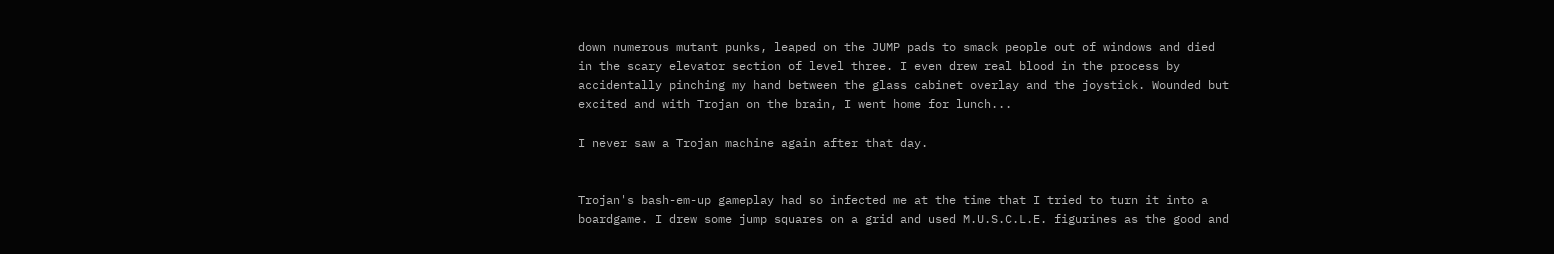down numerous mutant punks, leaped on the JUMP pads to smack people out of windows and died in the scary elevator section of level three. I even drew real blood in the process by accidentally pinching my hand between the glass cabinet overlay and the joystick. Wounded but excited and with Trojan on the brain, I went home for lunch...

I never saw a Trojan machine again after that day.


Trojan's bash-em-up gameplay had so infected me at the time that I tried to turn it into a boardgame. I drew some jump squares on a grid and used M.U.S.C.L.E. figurines as the good and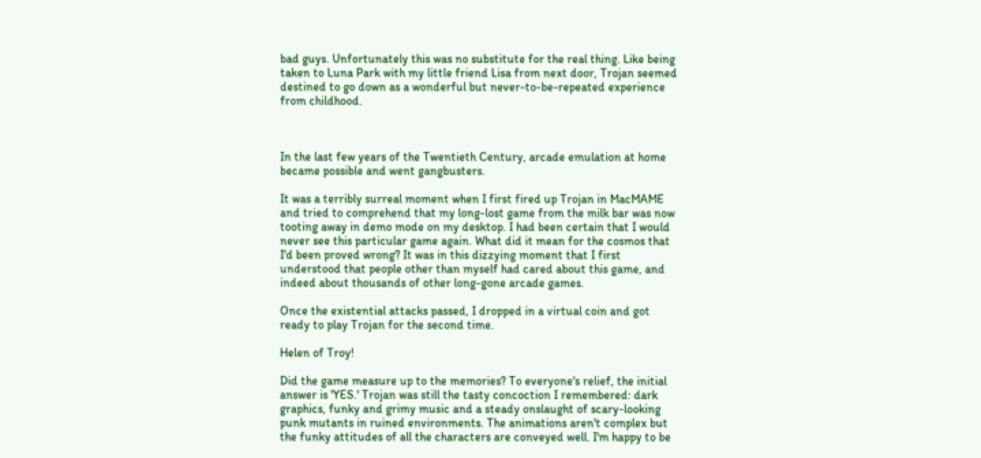bad guys. Unfortunately this was no substitute for the real thing. Like being taken to Luna Park with my little friend Lisa from next door, Trojan seemed destined to go down as a wonderful but never-to-be-repeated experience from childhood.



In the last few years of the Twentieth Century, arcade emulation at home became possible and went gangbusters.

It was a terribly surreal moment when I first fired up Trojan in MacMAME and tried to comprehend that my long-lost game from the milk bar was now tooting away in demo mode on my desktop. I had been certain that I would never see this particular game again. What did it mean for the cosmos that I'd been proved wrong? It was in this dizzying moment that I first understood that people other than myself had cared about this game, and indeed about thousands of other long-gone arcade games.

Once the existential attacks passed, I dropped in a virtual coin and got ready to play Trojan for the second time.

Helen of Troy!

Did the game measure up to the memories? To everyone's relief, the initial answer is 'YES.' Trojan was still the tasty concoction I remembered: dark graphics, funky and grimy music and a steady onslaught of scary-looking punk mutants in ruined environments. The animations aren't complex but the funky attitudes of all the characters are conveyed well. I'm happy to be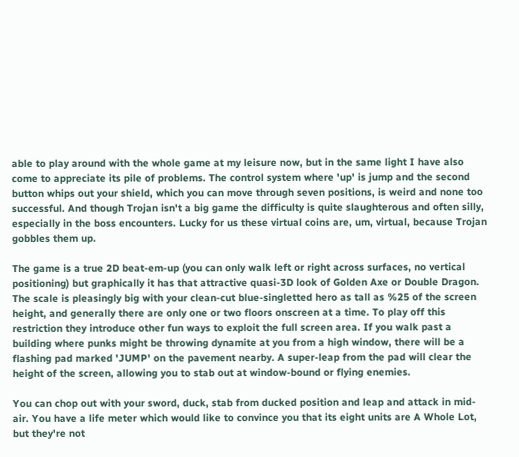able to play around with the whole game at my leisure now, but in the same light I have also come to appreciate its pile of problems. The control system where 'up' is jump and the second button whips out your shield, which you can move through seven positions, is weird and none too successful. And though Trojan isn't a big game the difficulty is quite slaughterous and often silly, especially in the boss encounters. Lucky for us these virtual coins are, um, virtual, because Trojan gobbles them up.

The game is a true 2D beat-em-up (you can only walk left or right across surfaces, no vertical positioning) but graphically it has that attractive quasi-3D look of Golden Axe or Double Dragon. The scale is pleasingly big with your clean-cut blue-singletted hero as tall as %25 of the screen height, and generally there are only one or two floors onscreen at a time. To play off this restriction they introduce other fun ways to exploit the full screen area. If you walk past a building where punks might be throwing dynamite at you from a high window, there will be a flashing pad marked 'JUMP' on the pavement nearby. A super-leap from the pad will clear the height of the screen, allowing you to stab out at window-bound or flying enemies.

You can chop out with your sword, duck, stab from ducked position and leap and attack in mid-air. You have a life meter which would like to convince you that its eight units are A Whole Lot, but they're not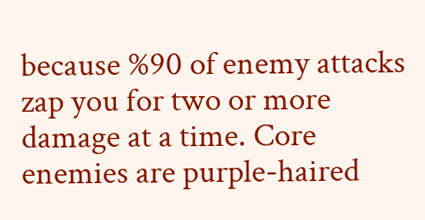because %90 of enemy attacks zap you for two or more damage at a time. Core enemies are purple-haired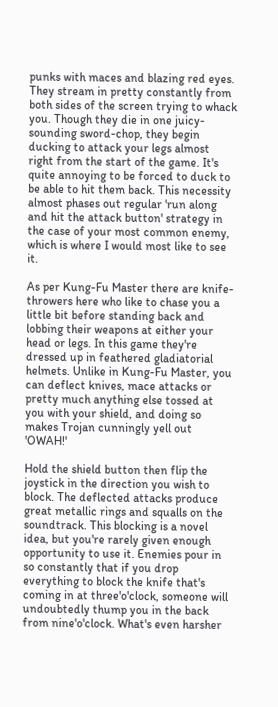punks with maces and blazing red eyes. They stream in pretty constantly from both sides of the screen trying to whack you. Though they die in one juicy-sounding sword-chop, they begin ducking to attack your legs almost right from the start of the game. It's quite annoying to be forced to duck to be able to hit them back. This necessity almost phases out regular 'run along and hit the attack button' strategy in the case of your most common enemy, which is where I would most like to see it.

As per Kung-Fu Master there are knife-throwers here who like to chase you a little bit before standing back and lobbing their weapons at either your head or legs. In this game they're dressed up in feathered gladiatorial helmets. Unlike in Kung-Fu Master, you can deflect knives, mace attacks or pretty much anything else tossed at you with your shield, and doing so makes Trojan cunningly yell out 'OWAH!'

Hold the shield button then flip the joystick in the direction you wish to block. The deflected attacks produce great metallic rings and squalls on the soundtrack. This blocking is a novel idea, but you're rarely given enough opportunity to use it. Enemies pour in so constantly that if you drop everything to block the knife that's coming in at three'o'clock, someone will undoubtedly thump you in the back from nine'o'clock. What's even harsher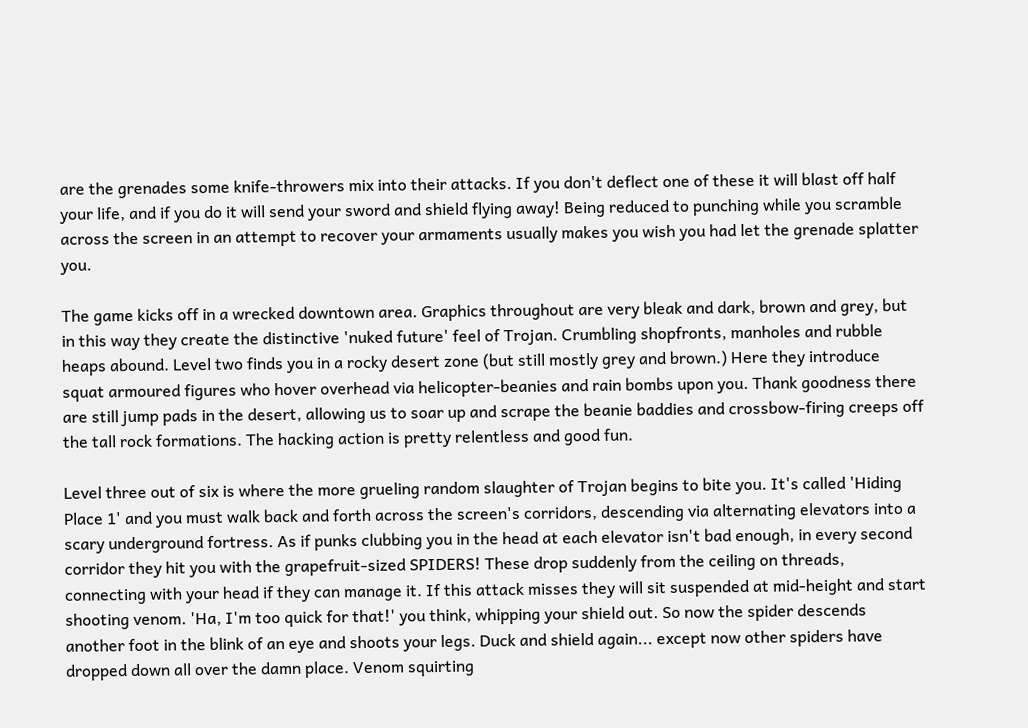are the grenades some knife-throwers mix into their attacks. If you don't deflect one of these it will blast off half your life, and if you do it will send your sword and shield flying away! Being reduced to punching while you scramble across the screen in an attempt to recover your armaments usually makes you wish you had let the grenade splatter you.

The game kicks off in a wrecked downtown area. Graphics throughout are very bleak and dark, brown and grey, but in this way they create the distinctive 'nuked future' feel of Trojan. Crumbling shopfronts, manholes and rubble heaps abound. Level two finds you in a rocky desert zone (but still mostly grey and brown.) Here they introduce squat armoured figures who hover overhead via helicopter-beanies and rain bombs upon you. Thank goodness there are still jump pads in the desert, allowing us to soar up and scrape the beanie baddies and crossbow-firing creeps off the tall rock formations. The hacking action is pretty relentless and good fun.

Level three out of six is where the more grueling random slaughter of Trojan begins to bite you. It's called 'Hiding Place 1' and you must walk back and forth across the screen's corridors, descending via alternating elevators into a scary underground fortress. As if punks clubbing you in the head at each elevator isn't bad enough, in every second corridor they hit you with the grapefruit-sized SPIDERS! These drop suddenly from the ceiling on threads, connecting with your head if they can manage it. If this attack misses they will sit suspended at mid-height and start shooting venom. 'Ha, I'm too quick for that!' you think, whipping your shield out. So now the spider descends another foot in the blink of an eye and shoots your legs. Duck and shield again... except now other spiders have dropped down all over the damn place. Venom squirting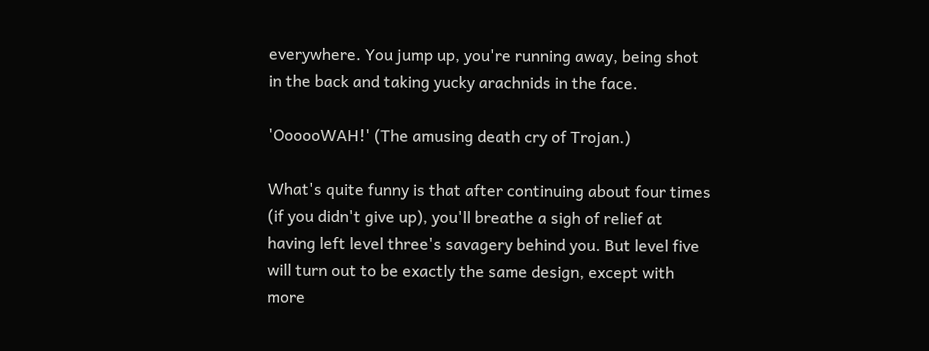everywhere. You jump up, you're running away, being shot in the back and taking yucky arachnids in the face.

'OooooWAH!' (The amusing death cry of Trojan.)

What's quite funny is that after continuing about four times (if you didn't give up), you'll breathe a sigh of relief at having left level three's savagery behind you. But level five will turn out to be exactly the same design, except with more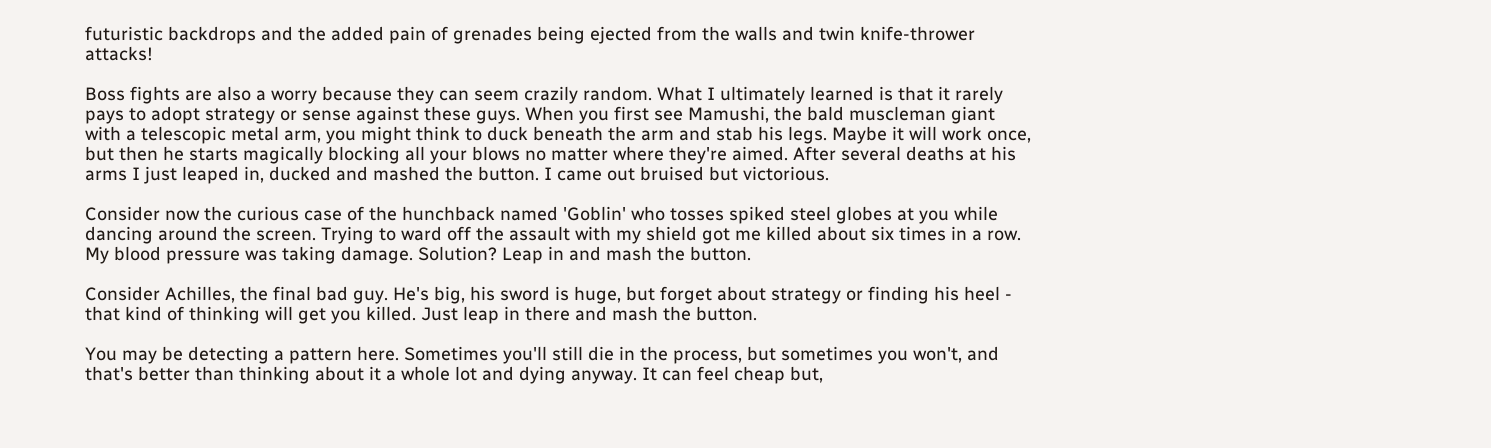futuristic backdrops and the added pain of grenades being ejected from the walls and twin knife-thrower attacks!

Boss fights are also a worry because they can seem crazily random. What I ultimately learned is that it rarely pays to adopt strategy or sense against these guys. When you first see Mamushi, the bald muscleman giant with a telescopic metal arm, you might think to duck beneath the arm and stab his legs. Maybe it will work once, but then he starts magically blocking all your blows no matter where they're aimed. After several deaths at his arms I just leaped in, ducked and mashed the button. I came out bruised but victorious.

Consider now the curious case of the hunchback named 'Goblin' who tosses spiked steel globes at you while dancing around the screen. Trying to ward off the assault with my shield got me killed about six times in a row. My blood pressure was taking damage. Solution? Leap in and mash the button.

Consider Achilles, the final bad guy. He's big, his sword is huge, but forget about strategy or finding his heel - that kind of thinking will get you killed. Just leap in there and mash the button.

You may be detecting a pattern here. Sometimes you'll still die in the process, but sometimes you won't, and that's better than thinking about it a whole lot and dying anyway. It can feel cheap but,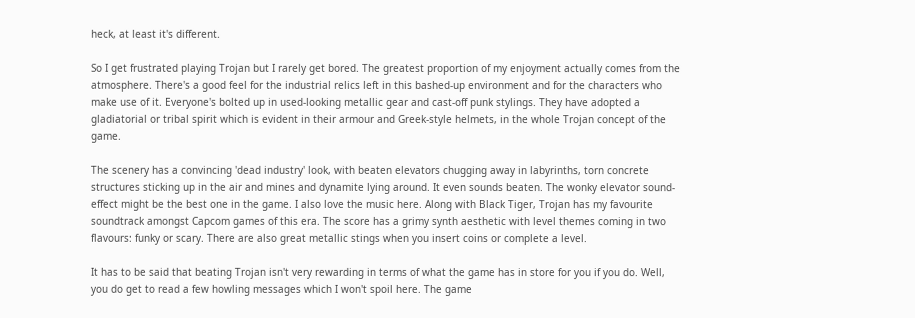heck, at least it's different.

So I get frustrated playing Trojan but I rarely get bored. The greatest proportion of my enjoyment actually comes from the atmosphere. There's a good feel for the industrial relics left in this bashed-up environment and for the characters who make use of it. Everyone's bolted up in used-looking metallic gear and cast-off punk stylings. They have adopted a gladiatorial or tribal spirit which is evident in their armour and Greek-style helmets, in the whole Trojan concept of the game.

The scenery has a convincing 'dead industry' look, with beaten elevators chugging away in labyrinths, torn concrete structures sticking up in the air and mines and dynamite lying around. It even sounds beaten. The wonky elevator sound-effect might be the best one in the game. I also love the music here. Along with Black Tiger, Trojan has my favourite soundtrack amongst Capcom games of this era. The score has a grimy synth aesthetic with level themes coming in two flavours: funky or scary. There are also great metallic stings when you insert coins or complete a level.

It has to be said that beating Trojan isn't very rewarding in terms of what the game has in store for you if you do. Well, you do get to read a few howling messages which I won't spoil here. The game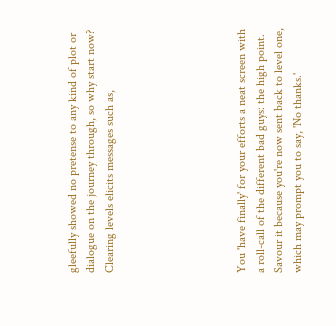gleefully showed no pretense to any kind of plot or dialogue on the journey through, so why start now? Clearing levels elicits messages such as,






You 'have finally' for your efforts a neat screen with a roll-call of the different bad guys: the high point. Savour it because you're now sent back to level one, which may prompt you to say, 'No thanks.'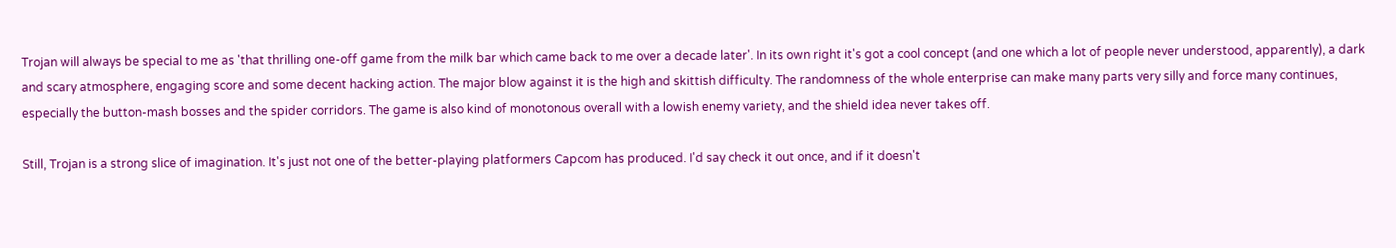Trojan will always be special to me as 'that thrilling one-off game from the milk bar which came back to me over a decade later'. In its own right it's got a cool concept (and one which a lot of people never understood, apparently), a dark and scary atmosphere, engaging score and some decent hacking action. The major blow against it is the high and skittish difficulty. The randomness of the whole enterprise can make many parts very silly and force many continues, especially the button-mash bosses and the spider corridors. The game is also kind of monotonous overall with a lowish enemy variety, and the shield idea never takes off.

Still, Trojan is a strong slice of imagination. It's just not one of the better-playing platformers Capcom has produced. I'd say check it out once, and if it doesn't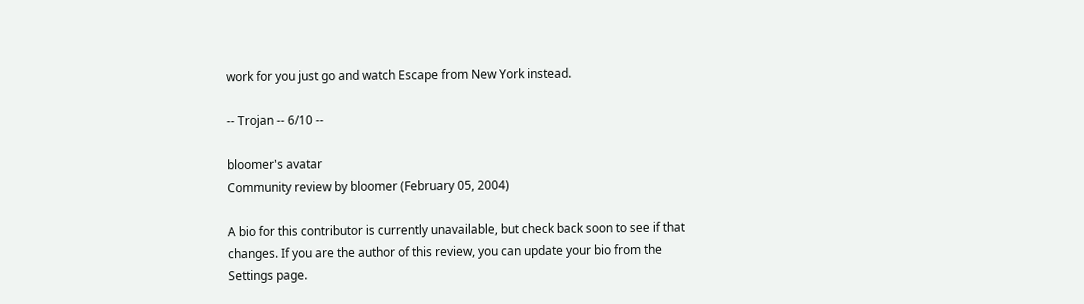work for you just go and watch Escape from New York instead.

-- Trojan -- 6/10 --

bloomer's avatar
Community review by bloomer (February 05, 2004)

A bio for this contributor is currently unavailable, but check back soon to see if that changes. If you are the author of this review, you can update your bio from the Settings page.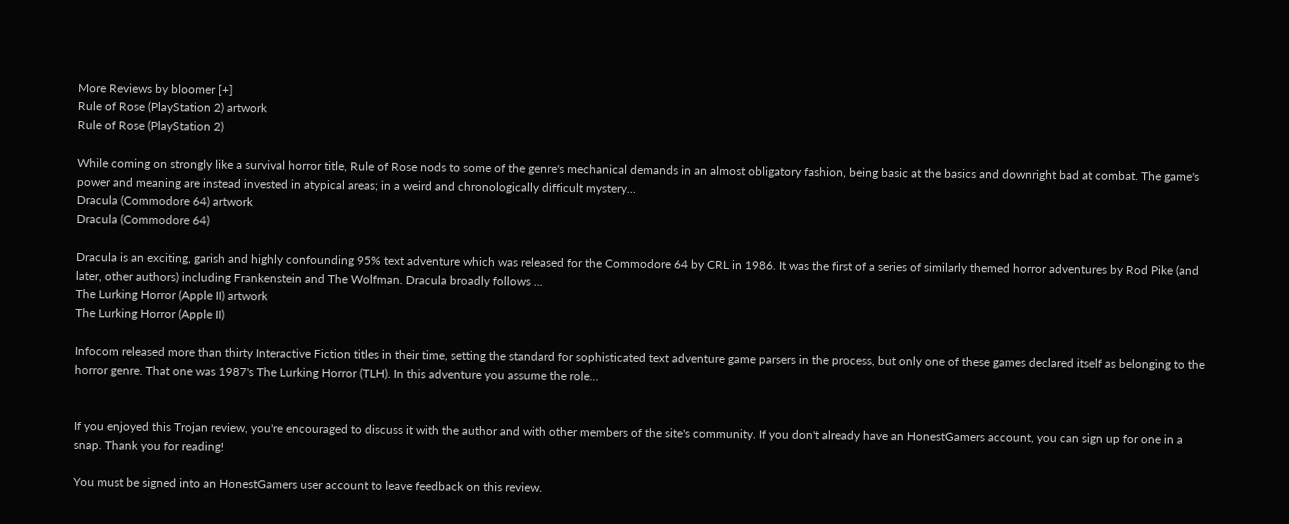More Reviews by bloomer [+]
Rule of Rose (PlayStation 2) artwork
Rule of Rose (PlayStation 2)

While coming on strongly like a survival horror title, Rule of Rose nods to some of the genre's mechanical demands in an almost obligatory fashion, being basic at the basics and downright bad at combat. The game's power and meaning are instead invested in atypical areas; in a weird and chronologically difficult mystery...
Dracula (Commodore 64) artwork
Dracula (Commodore 64)

Dracula is an exciting, garish and highly confounding 95% text adventure which was released for the Commodore 64 by CRL in 1986. It was the first of a series of similarly themed horror adventures by Rod Pike (and later, other authors) including Frankenstein and The Wolfman. Dracula broadly follows ...
The Lurking Horror (Apple II) artwork
The Lurking Horror (Apple II)

Infocom released more than thirty Interactive Fiction titles in their time, setting the standard for sophisticated text adventure game parsers in the process, but only one of these games declared itself as belonging to the horror genre. That one was 1987's The Lurking Horror (TLH). In this adventure you assume the role...


If you enjoyed this Trojan review, you're encouraged to discuss it with the author and with other members of the site's community. If you don't already have an HonestGamers account, you can sign up for one in a snap. Thank you for reading!

You must be signed into an HonestGamers user account to leave feedback on this review.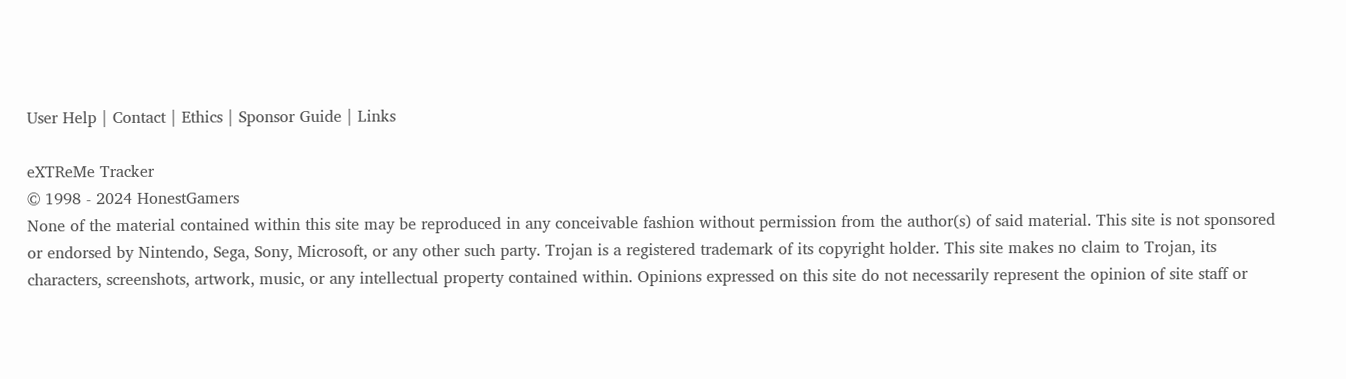User Help | Contact | Ethics | Sponsor Guide | Links

eXTReMe Tracker
© 1998 - 2024 HonestGamers
None of the material contained within this site may be reproduced in any conceivable fashion without permission from the author(s) of said material. This site is not sponsored or endorsed by Nintendo, Sega, Sony, Microsoft, or any other such party. Trojan is a registered trademark of its copyright holder. This site makes no claim to Trojan, its characters, screenshots, artwork, music, or any intellectual property contained within. Opinions expressed on this site do not necessarily represent the opinion of site staff or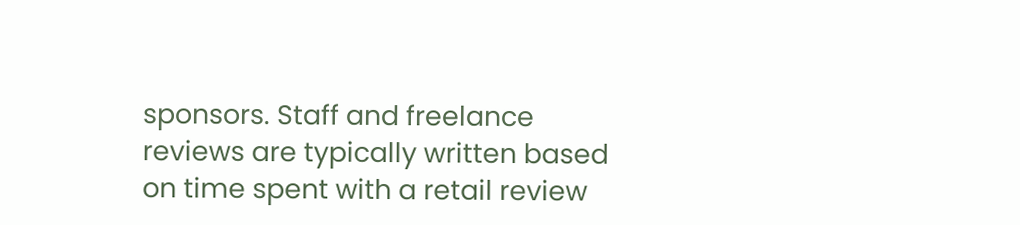sponsors. Staff and freelance reviews are typically written based on time spent with a retail review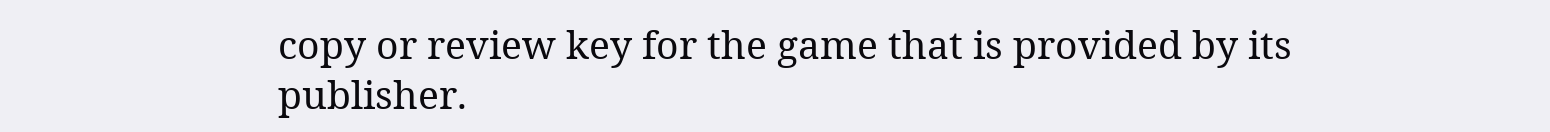copy or review key for the game that is provided by its publisher.